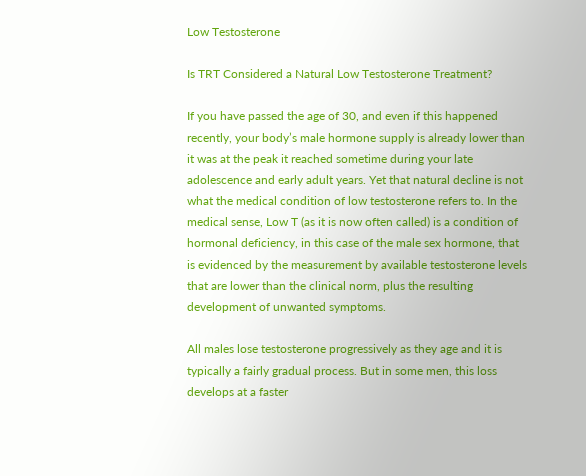Low Testosterone

Is TRT Considered a Natural Low Testosterone Treatment?

If you have passed the age of 30, and even if this happened recently, your body’s male hormone supply is already lower than it was at the peak it reached sometime during your late adolescence and early adult years. Yet that natural decline is not what the medical condition of low testosterone refers to. In the medical sense, Low T (as it is now often called) is a condition of hormonal deficiency, in this case of the male sex hormone, that is evidenced by the measurement by available testosterone levels that are lower than the clinical norm, plus the resulting development of unwanted symptoms.

All males lose testosterone progressively as they age and it is typically a fairly gradual process. But in some men, this loss develops at a faster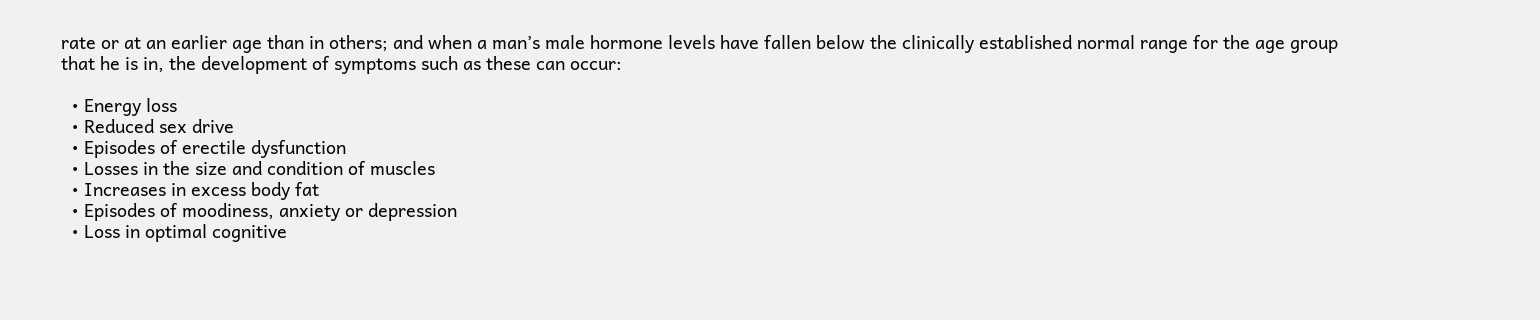rate or at an earlier age than in others; and when a man’s male hormone levels have fallen below the clinically established normal range for the age group that he is in, the development of symptoms such as these can occur:

  • Energy loss
  • Reduced sex drive
  • Episodes of erectile dysfunction
  • Losses in the size and condition of muscles
  • Increases in excess body fat
  • Episodes of moodiness, anxiety or depression
  • Loss in optimal cognitive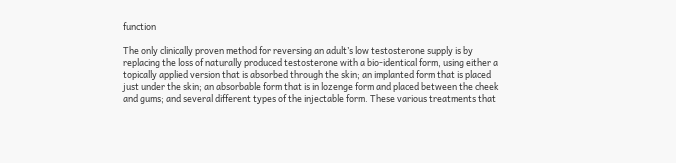function

The only clinically proven method for reversing an adult’s low testosterone supply is by replacing the loss of naturally produced testosterone with a bio-identical form, using either a topically applied version that is absorbed through the skin; an implanted form that is placed just under the skin; an absorbable form that is in lozenge form and placed between the cheek and gums; and several different types of the injectable form. These various treatments that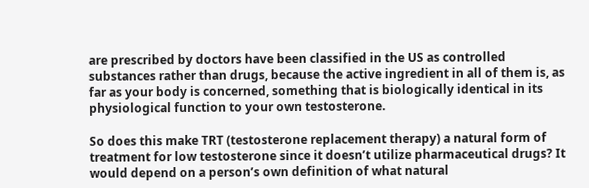are prescribed by doctors have been classified in the US as controlled substances rather than drugs, because the active ingredient in all of them is, as far as your body is concerned, something that is biologically identical in its physiological function to your own testosterone.

So does this make TRT (testosterone replacement therapy) a natural form of treatment for low testosterone since it doesn’t utilize pharmaceutical drugs? It would depend on a person’s own definition of what natural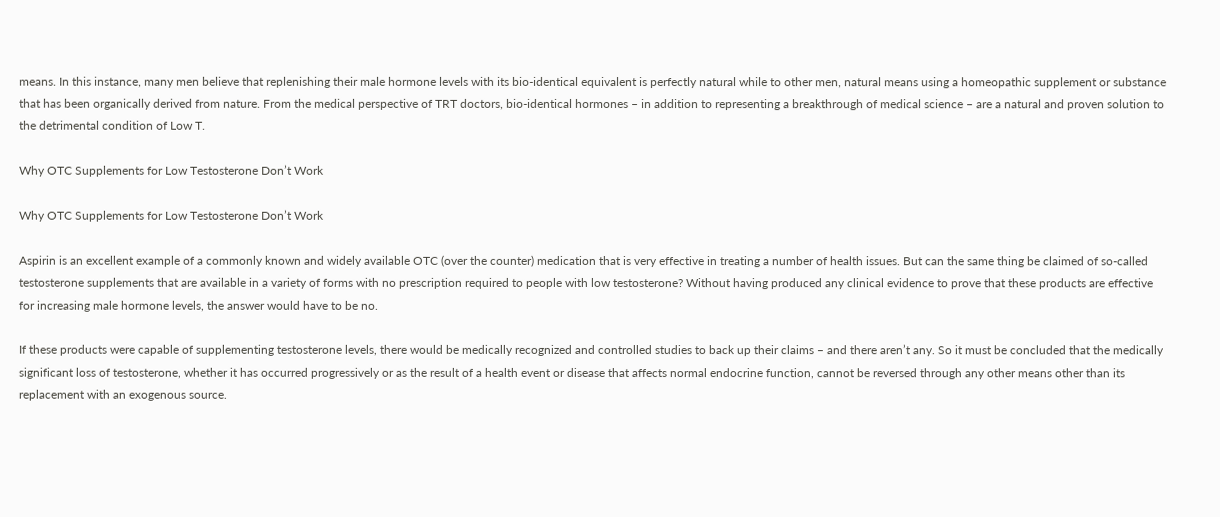means. In this instance, many men believe that replenishing their male hormone levels with its bio-identical equivalent is perfectly natural while to other men, natural means using a homeopathic supplement or substance that has been organically derived from nature. From the medical perspective of TRT doctors, bio-identical hormones – in addition to representing a breakthrough of medical science – are a natural and proven solution to the detrimental condition of Low T.

Why OTC Supplements for Low Testosterone Don’t Work

Why OTC Supplements for Low Testosterone Don’t Work

Aspirin is an excellent example of a commonly known and widely available OTC (over the counter) medication that is very effective in treating a number of health issues. But can the same thing be claimed of so-called testosterone supplements that are available in a variety of forms with no prescription required to people with low testosterone? Without having produced any clinical evidence to prove that these products are effective for increasing male hormone levels, the answer would have to be no.

If these products were capable of supplementing testosterone levels, there would be medically recognized and controlled studies to back up their claims – and there aren’t any. So it must be concluded that the medically significant loss of testosterone, whether it has occurred progressively or as the result of a health event or disease that affects normal endocrine function, cannot be reversed through any other means other than its replacement with an exogenous source.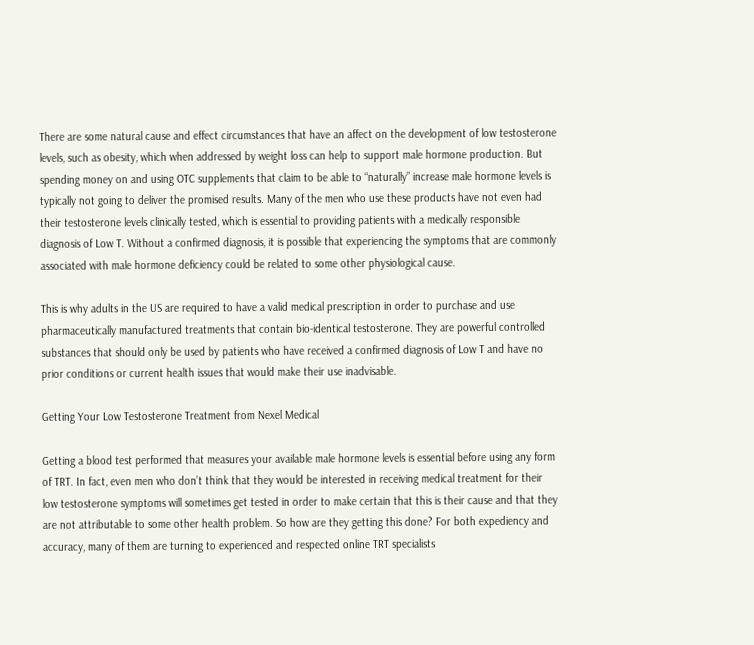There are some natural cause and effect circumstances that have an affect on the development of low testosterone levels, such as obesity, which when addressed by weight loss can help to support male hormone production. But spending money on and using OTC supplements that claim to be able to “naturally” increase male hormone levels is typically not going to deliver the promised results. Many of the men who use these products have not even had their testosterone levels clinically tested, which is essential to providing patients with a medically responsible diagnosis of Low T. Without a confirmed diagnosis, it is possible that experiencing the symptoms that are commonly associated with male hormone deficiency could be related to some other physiological cause.

This is why adults in the US are required to have a valid medical prescription in order to purchase and use pharmaceutically manufactured treatments that contain bio-identical testosterone. They are powerful controlled substances that should only be used by patients who have received a confirmed diagnosis of Low T and have no prior conditions or current health issues that would make their use inadvisable.

Getting Your Low Testosterone Treatment from Nexel Medical

Getting a blood test performed that measures your available male hormone levels is essential before using any form of TRT. In fact, even men who don’t think that they would be interested in receiving medical treatment for their low testosterone symptoms will sometimes get tested in order to make certain that this is their cause and that they are not attributable to some other health problem. So how are they getting this done? For both expediency and accuracy, many of them are turning to experienced and respected online TRT specialists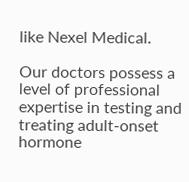like Nexel Medical.

Our doctors possess a level of professional expertise in testing and treating adult-onset hormone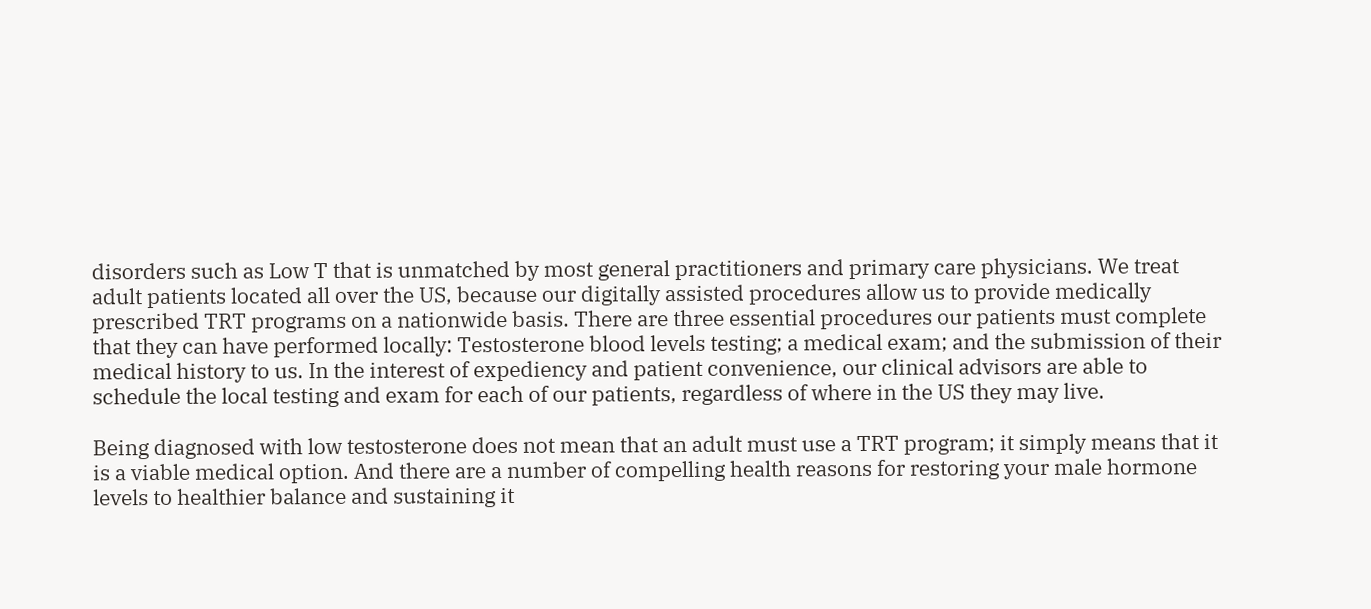disorders such as Low T that is unmatched by most general practitioners and primary care physicians. We treat adult patients located all over the US, because our digitally assisted procedures allow us to provide medically prescribed TRT programs on a nationwide basis. There are three essential procedures our patients must complete that they can have performed locally: Testosterone blood levels testing; a medical exam; and the submission of their medical history to us. In the interest of expediency and patient convenience, our clinical advisors are able to schedule the local testing and exam for each of our patients, regardless of where in the US they may live.

Being diagnosed with low testosterone does not mean that an adult must use a TRT program; it simply means that it is a viable medical option. And there are a number of compelling health reasons for restoring your male hormone levels to healthier balance and sustaining it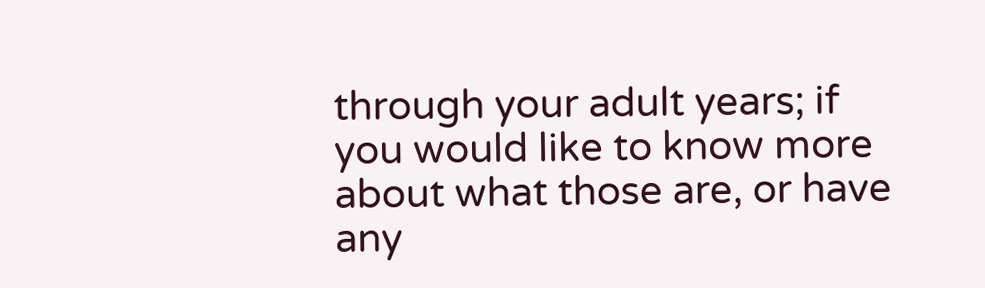through your adult years; if you would like to know more about what those are, or have any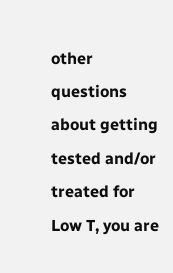other questions about getting tested and/or treated for Low T, you are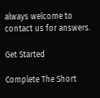always welcome to contact us for answers.

Get Started

Complete The Short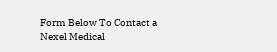Form Below To Contact a Nexel Medical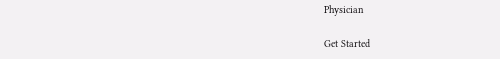Physician

Get Started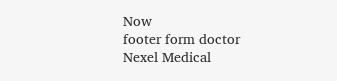Now
footer form doctor
Nexel Medical